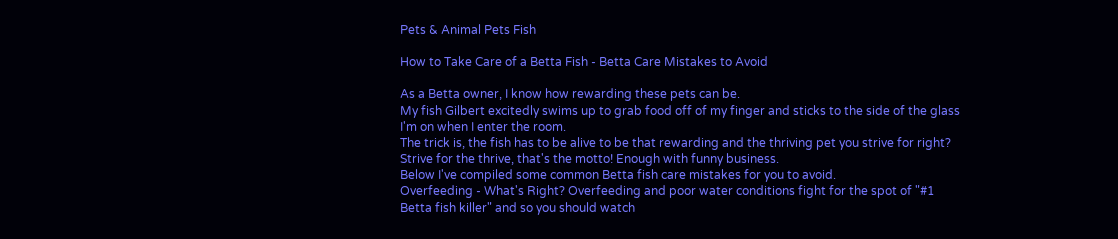Pets & Animal Pets Fish

How to Take Care of a Betta Fish - Betta Care Mistakes to Avoid

As a Betta owner, I know how rewarding these pets can be.
My fish Gilbert excitedly swims up to grab food off of my finger and sticks to the side of the glass I'm on when I enter the room.
The trick is, the fish has to be alive to be that rewarding and the thriving pet you strive for right? Strive for the thrive, that's the motto! Enough with funny business.
Below I've compiled some common Betta fish care mistakes for you to avoid.
Overfeeding - What's Right? Overfeeding and poor water conditions fight for the spot of "#1 Betta fish killer" and so you should watch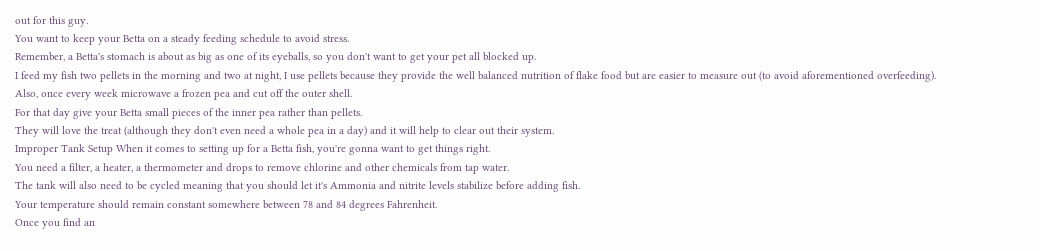out for this guy.
You want to keep your Betta on a steady feeding schedule to avoid stress.
Remember, a Betta's stomach is about as big as one of its eyeballs, so you don't want to get your pet all blocked up.
I feed my fish two pellets in the morning and two at night, I use pellets because they provide the well balanced nutrition of flake food but are easier to measure out (to avoid aforementioned overfeeding).
Also, once every week microwave a frozen pea and cut off the outer shell.
For that day give your Betta small pieces of the inner pea rather than pellets.
They will love the treat (although they don't even need a whole pea in a day) and it will help to clear out their system.
Improper Tank Setup When it comes to setting up for a Betta fish, you're gonna want to get things right.
You need a filter, a heater, a thermometer and drops to remove chlorine and other chemicals from tap water.
The tank will also need to be cycled meaning that you should let it's Ammonia and nitrite levels stabilize before adding fish.
Your temperature should remain constant somewhere between 78 and 84 degrees Fahrenheit.
Once you find an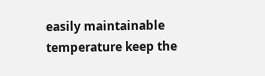easily maintainable temperature keep the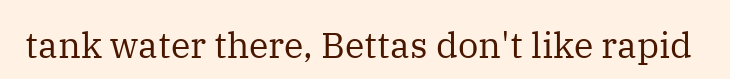tank water there, Bettas don't like rapid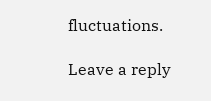fluctuations.

Leave a reply